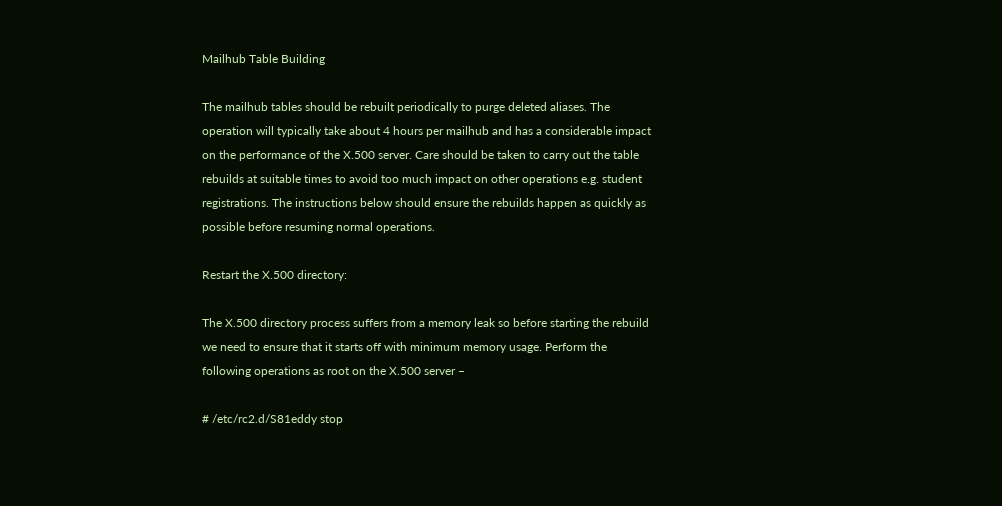Mailhub Table Building

The mailhub tables should be rebuilt periodically to purge deleted aliases. The operation will typically take about 4 hours per mailhub and has a considerable impact on the performance of the X.500 server. Care should be taken to carry out the table rebuilds at suitable times to avoid too much impact on other operations e.g. student registrations. The instructions below should ensure the rebuilds happen as quickly as possible before resuming normal operations.

Restart the X.500 directory:

The X.500 directory process suffers from a memory leak so before starting the rebuild we need to ensure that it starts off with minimum memory usage. Perform the following operations as root on the X.500 server –

# /etc/rc2.d/S81eddy stop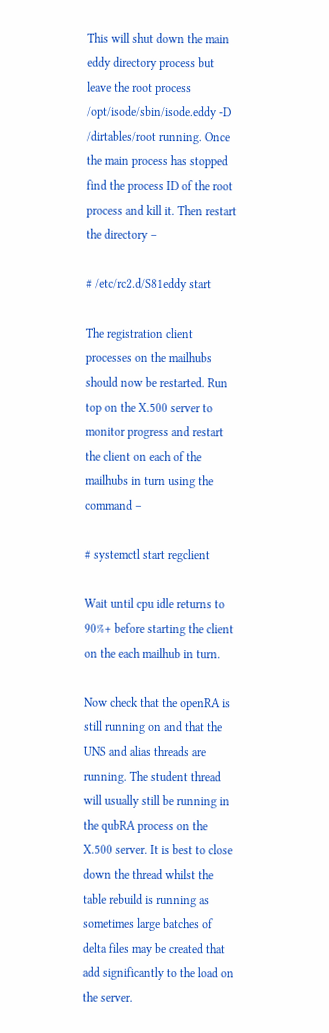This will shut down the main eddy directory process but leave the root process /opt/isode/sbin/isode.eddy -D /dirtables/root running. Once the main process has stopped find the process ID of the root process and kill it. Then restart the directory –

# /etc/rc2.d/S81eddy start

The registration client processes on the mailhubs should now be restarted. Run top on the X.500 server to monitor progress and restart the client on each of the mailhubs in turn using the command –

# systemctl start regclient

Wait until cpu idle returns to 90%+ before starting the client on the each mailhub in turn.

Now check that the openRA is still running on and that the UNS and alias threads are running. The student thread will usually still be running in the qubRA process on the X.500 server. It is best to close down the thread whilst the table rebuild is running as sometimes large batches of delta files may be created that add significantly to the load on the server.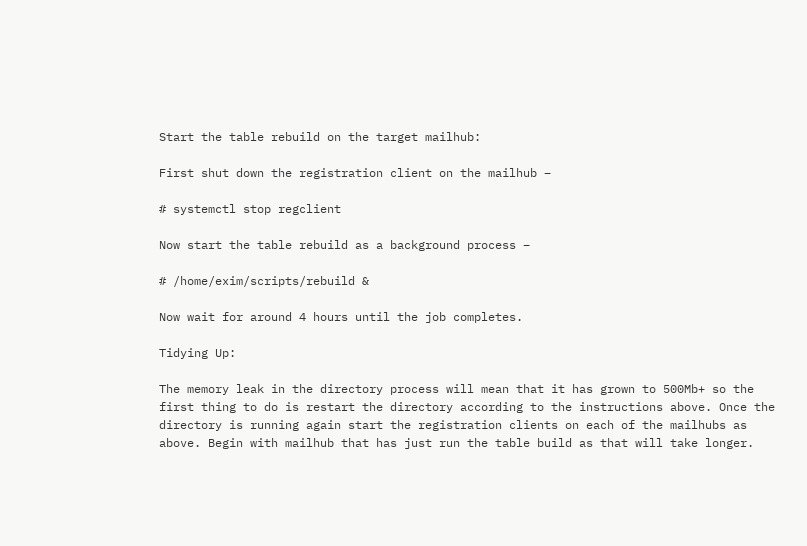Start the table rebuild on the target mailhub:

First shut down the registration client on the mailhub –

# systemctl stop regclient

Now start the table rebuild as a background process –

# /home/exim/scripts/rebuild &

Now wait for around 4 hours until the job completes.

Tidying Up:

The memory leak in the directory process will mean that it has grown to 500Mb+ so the first thing to do is restart the directory according to the instructions above. Once the directory is running again start the registration clients on each of the mailhubs as above. Begin with mailhub that has just run the table build as that will take longer.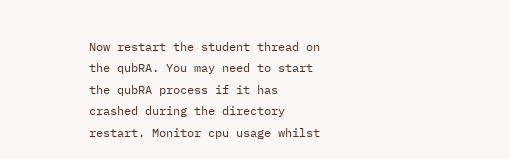Now restart the student thread on the qubRA. You may need to start the qubRA process if it has crashed during the directory restart. Monitor cpu usage whilst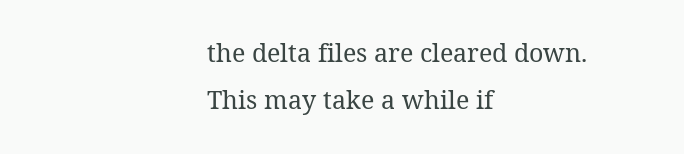the delta files are cleared down. This may take a while if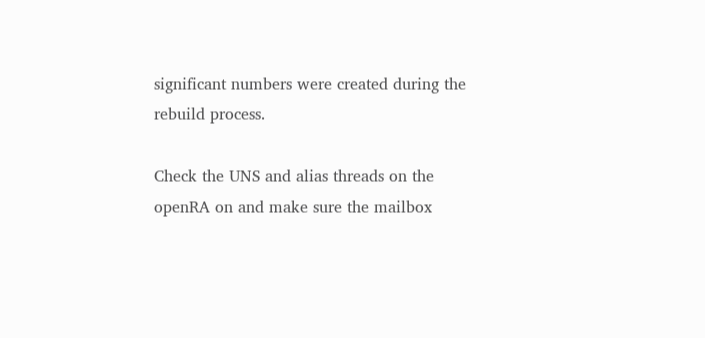significant numbers were created during the rebuild process.

Check the UNS and alias threads on the openRA on and make sure the mailbox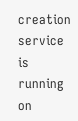creation service is running on